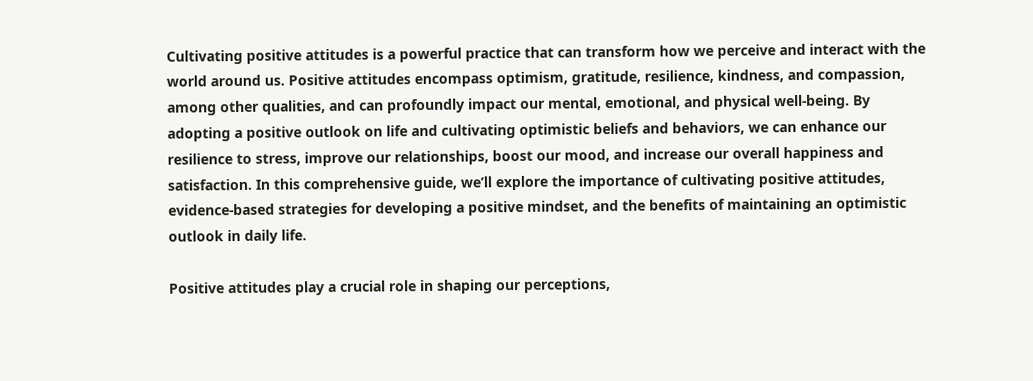Cultivating positive attitudes is a powerful practice that can transform how we perceive and interact with the world around us. Positive attitudes encompass optimism, gratitude, resilience, kindness, and compassion, among other qualities, and can profoundly impact our mental, emotional, and physical well-being. By adopting a positive outlook on life and cultivating optimistic beliefs and behaviors, we can enhance our resilience to stress, improve our relationships, boost our mood, and increase our overall happiness and satisfaction. In this comprehensive guide, we’ll explore the importance of cultivating positive attitudes, evidence-based strategies for developing a positive mindset, and the benefits of maintaining an optimistic outlook in daily life.

Positive attitudes play a crucial role in shaping our perceptions,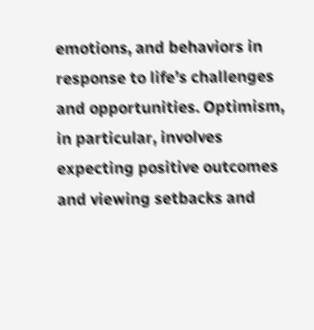emotions, and behaviors in response to life’s challenges and opportunities. Optimism, in particular, involves expecting positive outcomes and viewing setbacks and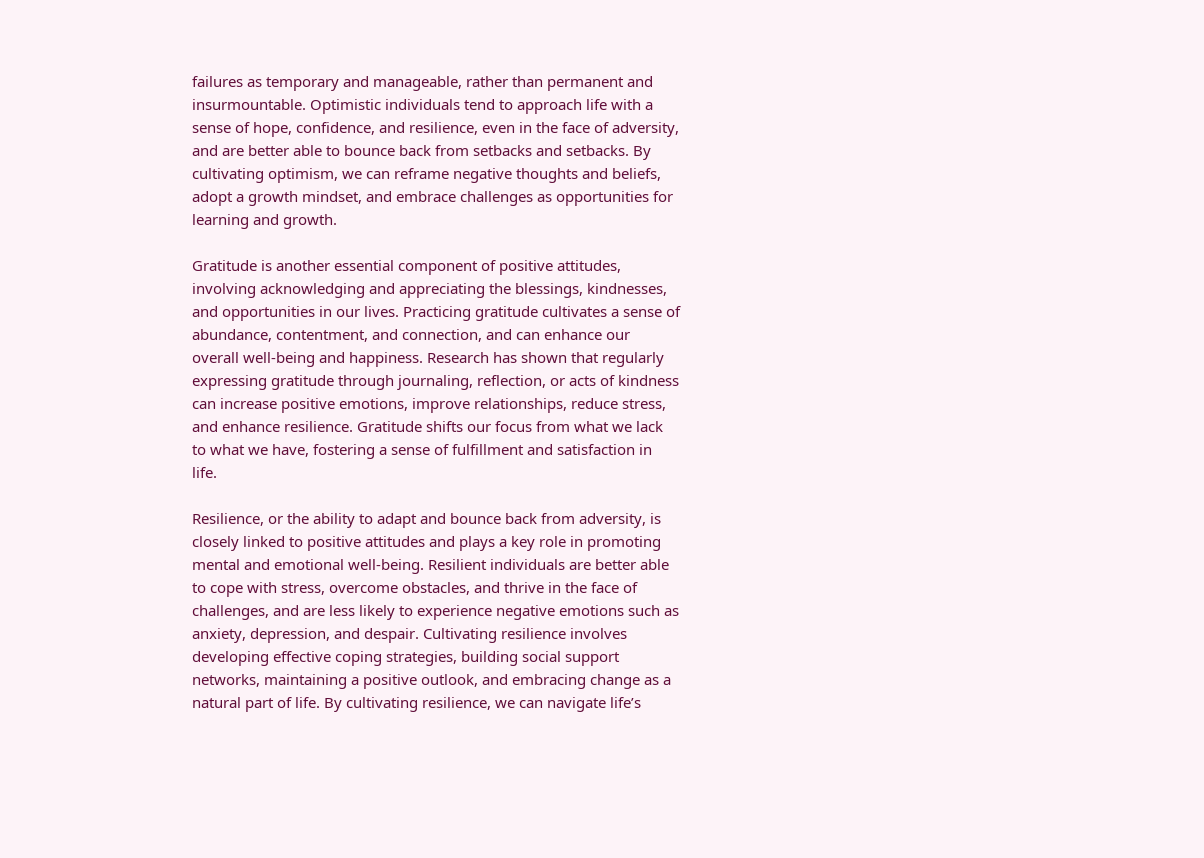failures as temporary and manageable, rather than permanent and insurmountable. Optimistic individuals tend to approach life with a sense of hope, confidence, and resilience, even in the face of adversity, and are better able to bounce back from setbacks and setbacks. By cultivating optimism, we can reframe negative thoughts and beliefs, adopt a growth mindset, and embrace challenges as opportunities for learning and growth.

Gratitude is another essential component of positive attitudes, involving acknowledging and appreciating the blessings, kindnesses, and opportunities in our lives. Practicing gratitude cultivates a sense of abundance, contentment, and connection, and can enhance our overall well-being and happiness. Research has shown that regularly expressing gratitude through journaling, reflection, or acts of kindness can increase positive emotions, improve relationships, reduce stress, and enhance resilience. Gratitude shifts our focus from what we lack to what we have, fostering a sense of fulfillment and satisfaction in life.

Resilience, or the ability to adapt and bounce back from adversity, is closely linked to positive attitudes and plays a key role in promoting mental and emotional well-being. Resilient individuals are better able to cope with stress, overcome obstacles, and thrive in the face of challenges, and are less likely to experience negative emotions such as anxiety, depression, and despair. Cultivating resilience involves developing effective coping strategies, building social support networks, maintaining a positive outlook, and embracing change as a natural part of life. By cultivating resilience, we can navigate life’s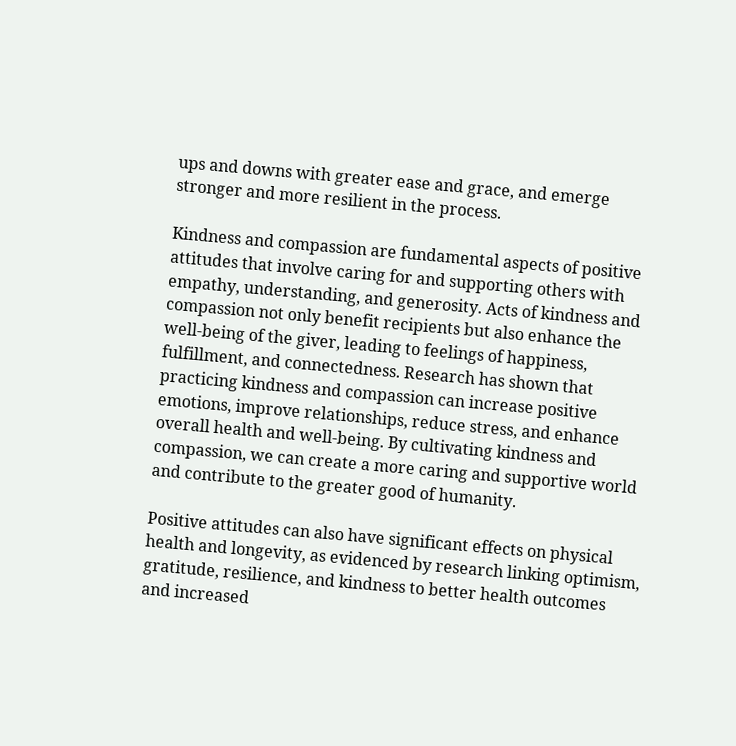ups and downs with greater ease and grace, and emerge stronger and more resilient in the process.

Kindness and compassion are fundamental aspects of positive attitudes that involve caring for and supporting others with empathy, understanding, and generosity. Acts of kindness and compassion not only benefit recipients but also enhance the well-being of the giver, leading to feelings of happiness, fulfillment, and connectedness. Research has shown that practicing kindness and compassion can increase positive emotions, improve relationships, reduce stress, and enhance overall health and well-being. By cultivating kindness and compassion, we can create a more caring and supportive world and contribute to the greater good of humanity.

Positive attitudes can also have significant effects on physical health and longevity, as evidenced by research linking optimism, gratitude, resilience, and kindness to better health outcomes and increased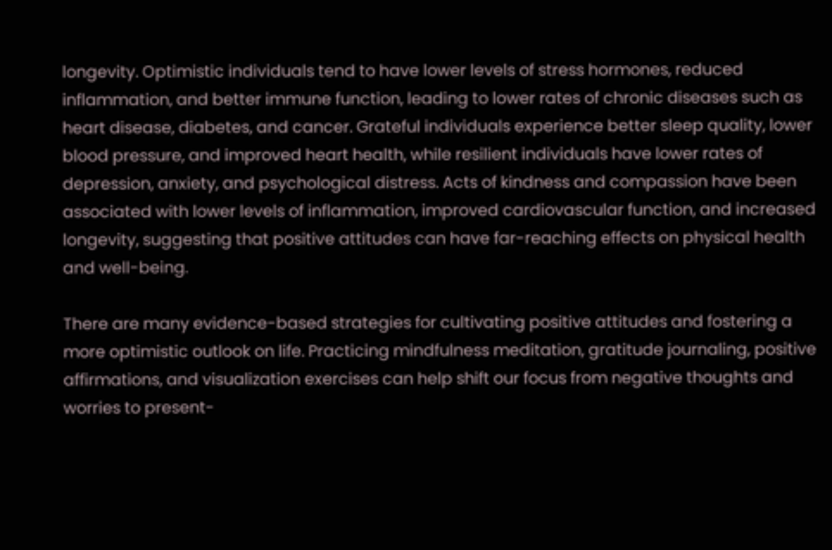longevity. Optimistic individuals tend to have lower levels of stress hormones, reduced inflammation, and better immune function, leading to lower rates of chronic diseases such as heart disease, diabetes, and cancer. Grateful individuals experience better sleep quality, lower blood pressure, and improved heart health, while resilient individuals have lower rates of depression, anxiety, and psychological distress. Acts of kindness and compassion have been associated with lower levels of inflammation, improved cardiovascular function, and increased longevity, suggesting that positive attitudes can have far-reaching effects on physical health and well-being.

There are many evidence-based strategies for cultivating positive attitudes and fostering a more optimistic outlook on life. Practicing mindfulness meditation, gratitude journaling, positive affirmations, and visualization exercises can help shift our focus from negative thoughts and worries to present-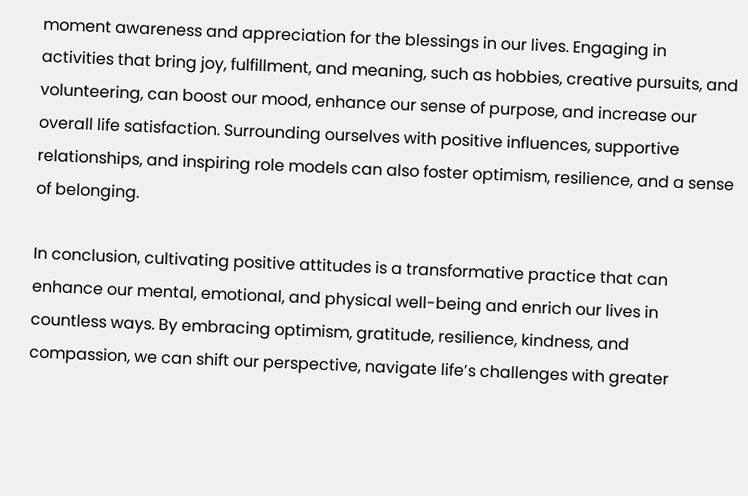moment awareness and appreciation for the blessings in our lives. Engaging in activities that bring joy, fulfillment, and meaning, such as hobbies, creative pursuits, and volunteering, can boost our mood, enhance our sense of purpose, and increase our overall life satisfaction. Surrounding ourselves with positive influences, supportive relationships, and inspiring role models can also foster optimism, resilience, and a sense of belonging.

In conclusion, cultivating positive attitudes is a transformative practice that can enhance our mental, emotional, and physical well-being and enrich our lives in countless ways. By embracing optimism, gratitude, resilience, kindness, and compassion, we can shift our perspective, navigate life’s challenges with greater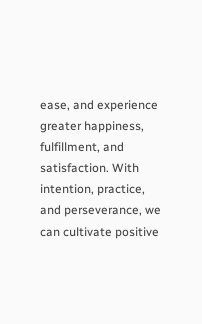ease, and experience greater happiness, fulfillment, and satisfaction. With intention, practice, and perseverance, we can cultivate positive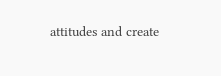attitudes and create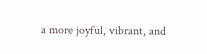a more joyful, vibrant, and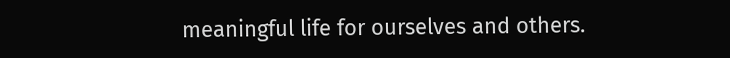meaningful life for ourselves and others.